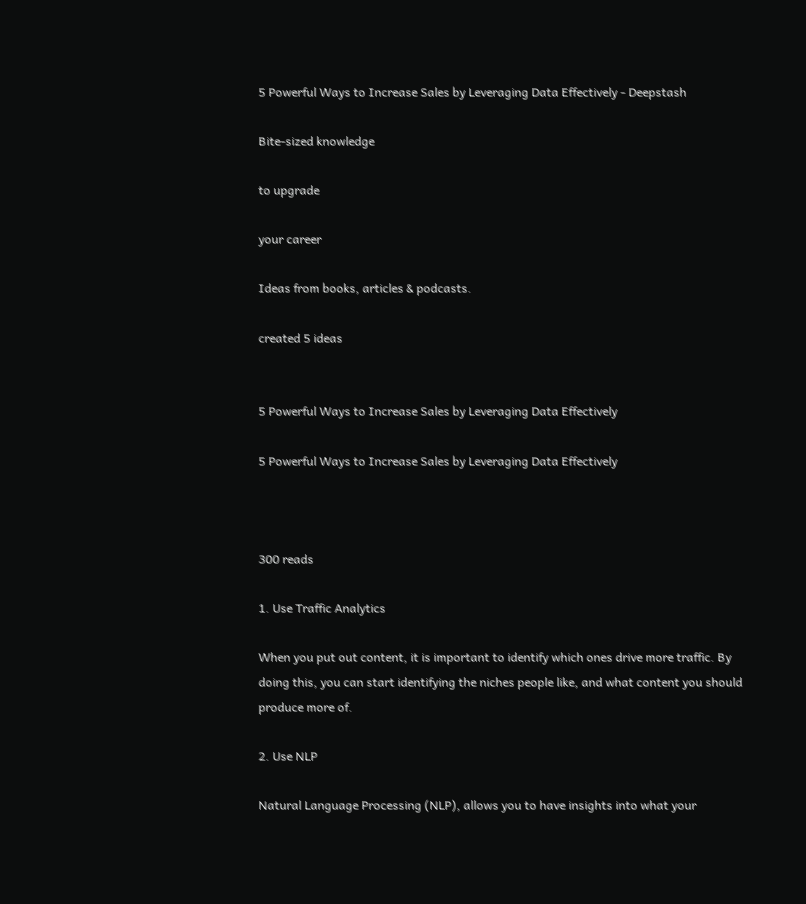5 Powerful Ways to Increase Sales by Leveraging Data Effectively - Deepstash

Bite-sized knowledge

to upgrade

your career

Ideas from books, articles & podcasts.

created 5 ideas


5 Powerful Ways to Increase Sales by Leveraging Data Effectively

5 Powerful Ways to Increase Sales by Leveraging Data Effectively



300 reads

1. Use Traffic Analytics

When you put out content, it is important to identify which ones drive more traffic. By doing this, you can start identifying the niches people like, and what content you should produce more of.

2. Use NLP

Natural Language Processing (NLP), allows you to have insights into what your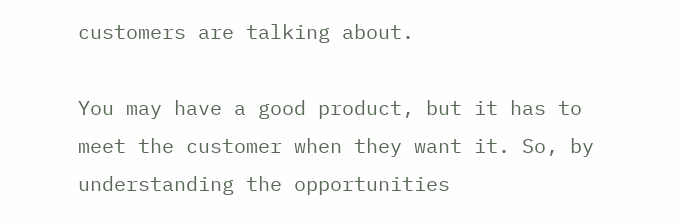customers are talking about.

You may have a good product, but it has to meet the customer when they want it. So, by understanding the opportunities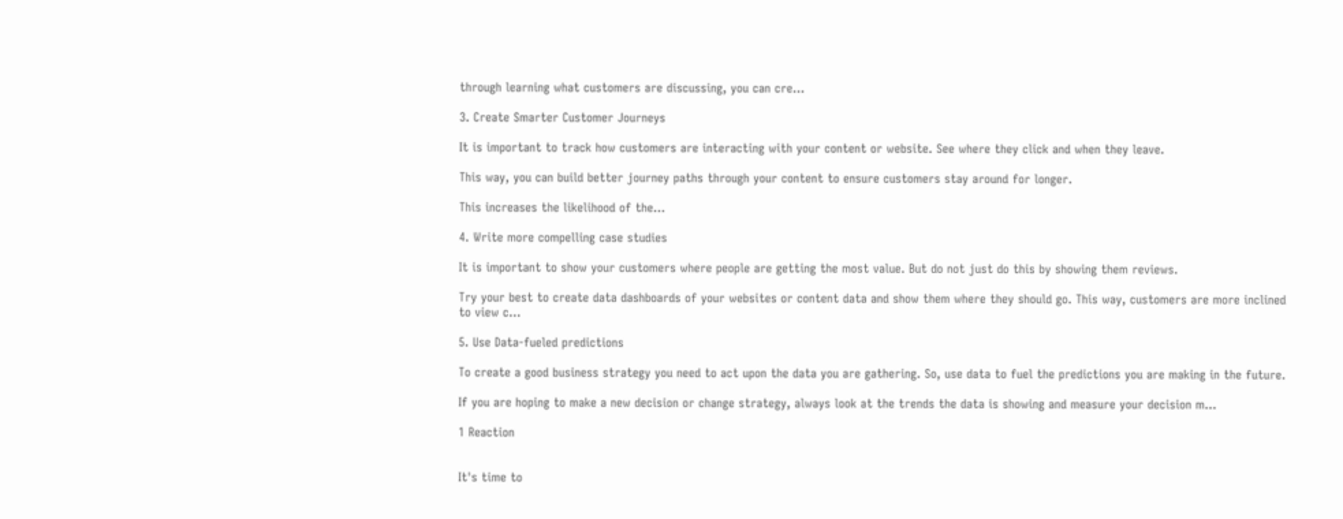through learning what customers are discussing, you can cre...

3. Create Smarter Customer Journeys

It is important to track how customers are interacting with your content or website. See where they click and when they leave.

This way, you can build better journey paths through your content to ensure customers stay around for longer.

This increases the likelihood of the...

4. Write more compelling case studies

It is important to show your customers where people are getting the most value. But do not just do this by showing them reviews.

Try your best to create data dashboards of your websites or content data and show them where they should go. This way, customers are more inclined to view c...

5. Use Data-fueled predictions

To create a good business strategy you need to act upon the data you are gathering. So, use data to fuel the predictions you are making in the future.

If you are hoping to make a new decision or change strategy, always look at the trends the data is showing and measure your decision m...

1 Reaction


It's time to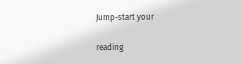Jump-start your

reading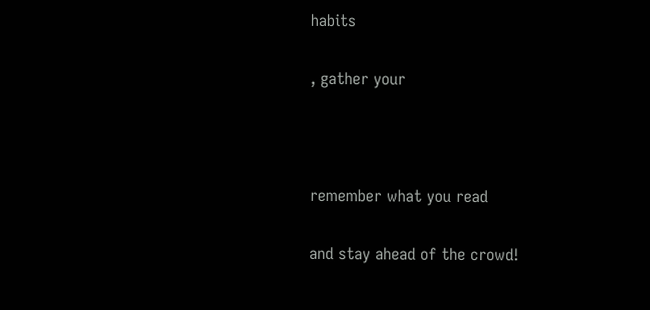habits

, gather your



remember what you read

and stay ahead of the crowd!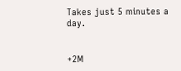Takes just 5 minutes a day.


+2M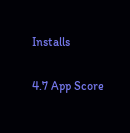Installs

4.7 App Score